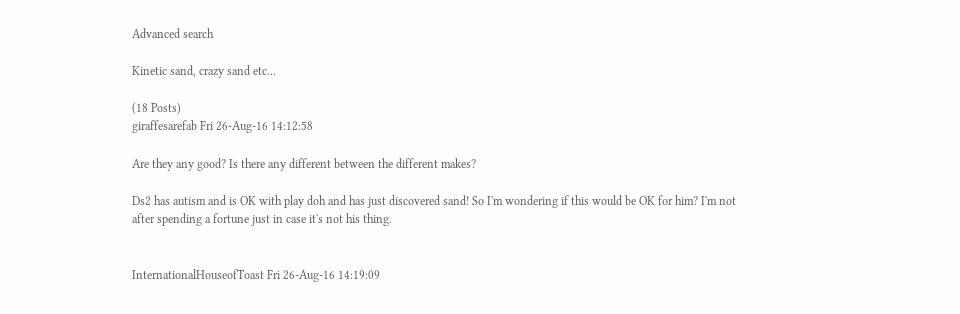Advanced search

Kinetic sand, crazy sand etc...

(18 Posts)
giraffesarefab Fri 26-Aug-16 14:12:58

Are they any good? Is there any different between the different makes?

Ds2 has autism and is OK with play doh and has just discovered sand! So I'm wondering if this would be OK for him? I'm not after spending a fortune just in case it's not his thing.


InternationalHouseofToast Fri 26-Aug-16 14:19:09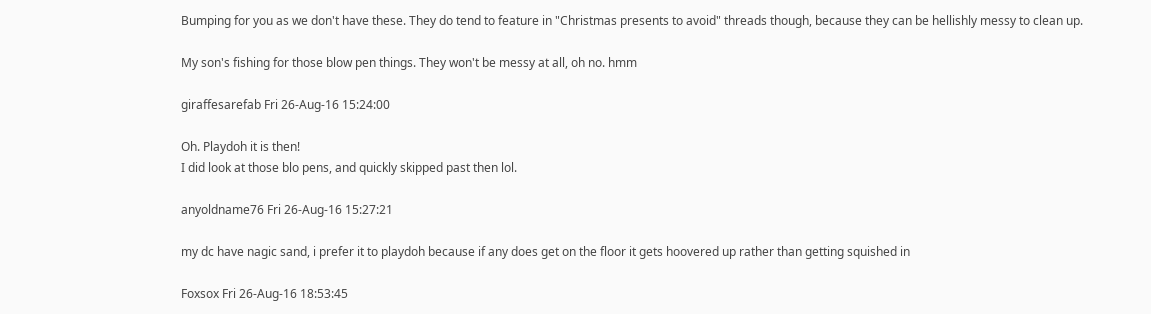Bumping for you as we don't have these. They do tend to feature in "Christmas presents to avoid" threads though, because they can be hellishly messy to clean up.

My son's fishing for those blow pen things. They won't be messy at all, oh no. hmm

giraffesarefab Fri 26-Aug-16 15:24:00

Oh. Playdoh it is then!
I did look at those blo pens, and quickly skipped past then lol.

anyoldname76 Fri 26-Aug-16 15:27:21

my dc have nagic sand, i prefer it to playdoh because if any does get on the floor it gets hoovered up rather than getting squished in

Foxsox Fri 26-Aug-16 18:53:45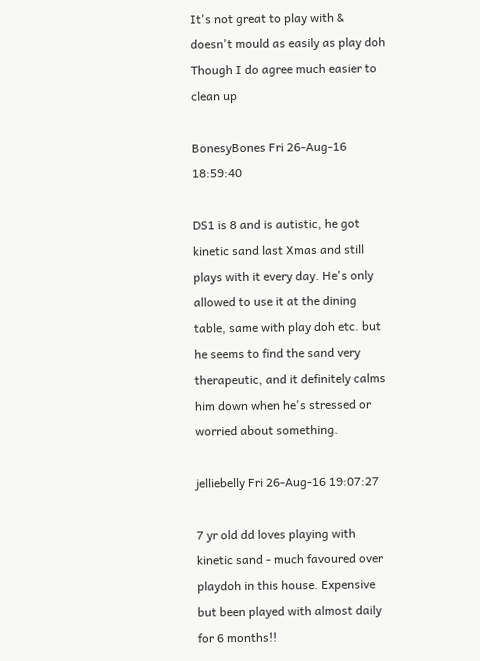It's not great to play with & doesn't mould as easily as play doh
Though I do agree much easier to clean up

BonesyBones Fri 26-Aug-16 18:59:40

DS1 is 8 and is autistic, he got kinetic sand last Xmas and still plays with it every day. He's only allowed to use it at the dining table, same with play doh etc. but he seems to find the sand very therapeutic, and it definitely calms him down when he's stressed or worried about something.

jelliebelly Fri 26-Aug-16 19:07:27

7 yr old dd loves playing with kinetic sand - much favoured over playdoh in this house. Expensive but been played with almost daily for 6 months!!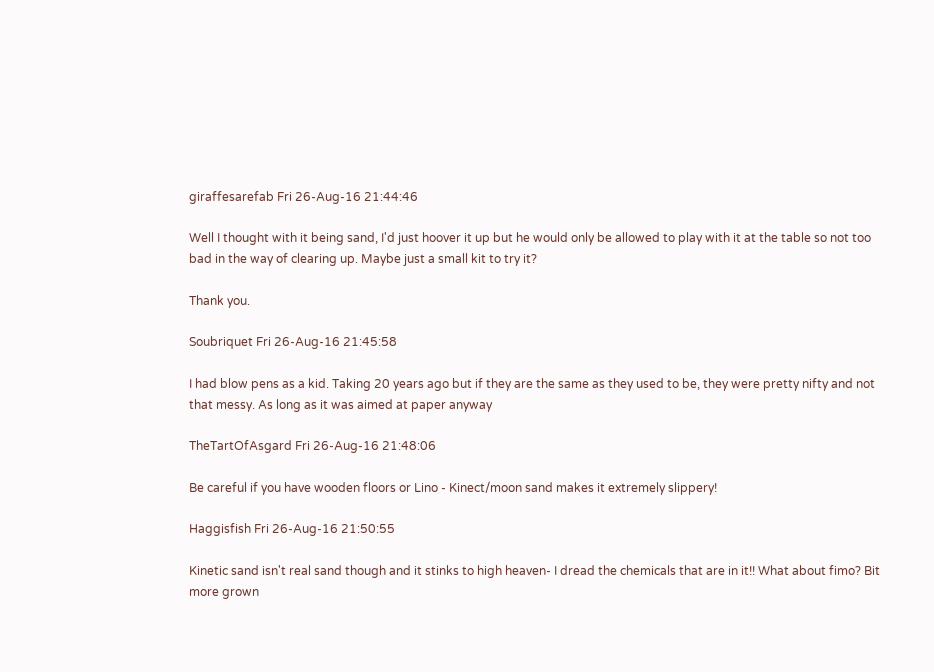giraffesarefab Fri 26-Aug-16 21:44:46

Well I thought with it being sand, I'd just hoover it up but he would only be allowed to play with it at the table so not too bad in the way of clearing up. Maybe just a small kit to try it?

Thank you.

Soubriquet Fri 26-Aug-16 21:45:58

I had blow pens as a kid. Taking 20 years ago but if they are the same as they used to be, they were pretty nifty and not that messy. As long as it was aimed at paper anyway

TheTartOfAsgard Fri 26-Aug-16 21:48:06

Be careful if you have wooden floors or Lino - Kinect/moon sand makes it extremely slippery!

Haggisfish Fri 26-Aug-16 21:50:55

Kinetic sand isn't real sand though and it stinks to high heaven- I dread the chemicals that are in it!! What about fimo? Bit more grown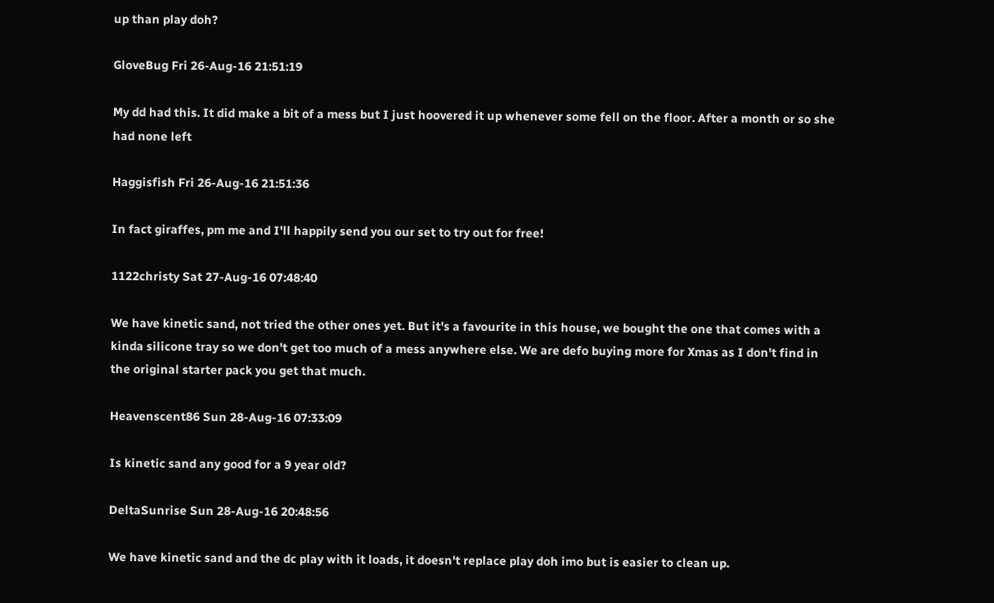up than play doh?

GloveBug Fri 26-Aug-16 21:51:19

My dd had this. It did make a bit of a mess but I just hoovered it up whenever some fell on the floor. After a month or so she had none left

Haggisfish Fri 26-Aug-16 21:51:36

In fact giraffes, pm me and I'll happily send you our set to try out for free!

1122christy Sat 27-Aug-16 07:48:40

We have kinetic sand, not tried the other ones yet. But it's a favourite in this house, we bought the one that comes with a kinda silicone tray so we don't get too much of a mess anywhere else. We are defo buying more for Xmas as I don't find in the original starter pack you get that much.

Heavenscent86 Sun 28-Aug-16 07:33:09

Is kinetic sand any good for a 9 year old?

DeltaSunrise Sun 28-Aug-16 20:48:56

We have kinetic sand and the dc play with it loads, it doesn't replace play doh imo but is easier to clean up.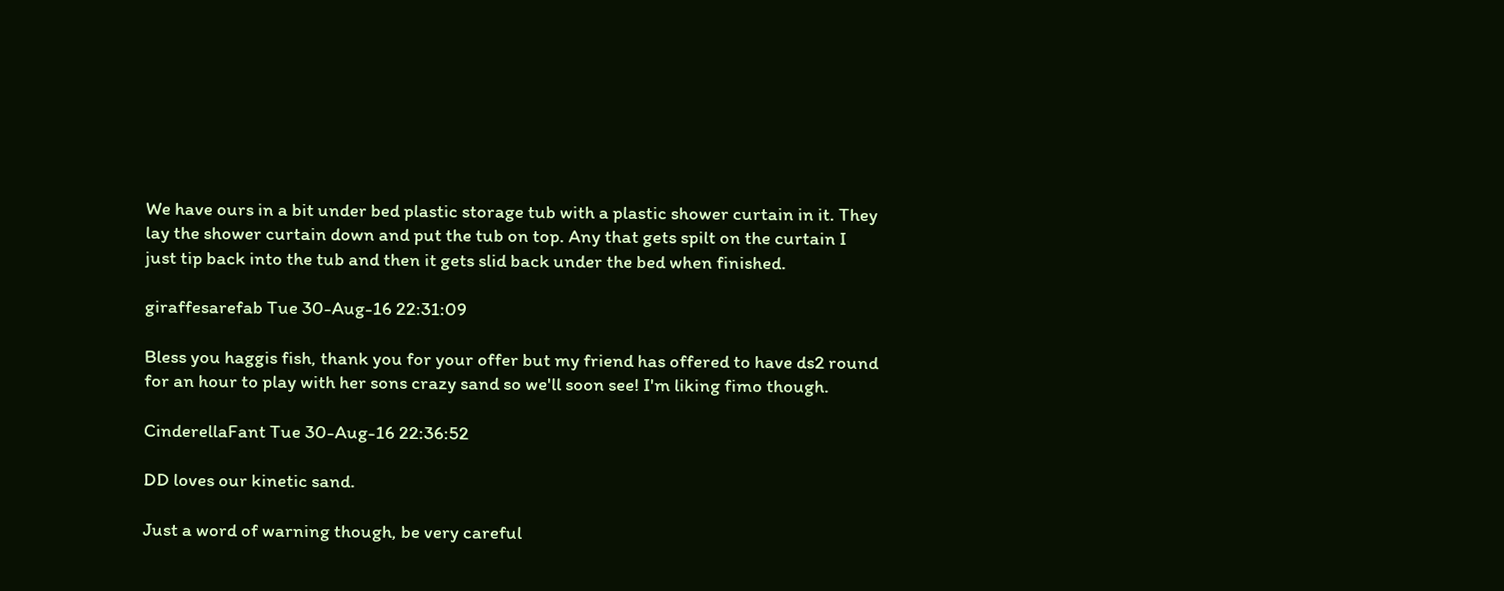We have ours in a bit under bed plastic storage tub with a plastic shower curtain in it. They lay the shower curtain down and put the tub on top. Any that gets spilt on the curtain I just tip back into the tub and then it gets slid back under the bed when finished.

giraffesarefab Tue 30-Aug-16 22:31:09

Bless you haggis fish, thank you for your offer but my friend has offered to have ds2 round for an hour to play with her sons crazy sand so we'll soon see! I'm liking fimo though.

CinderellaFant Tue 30-Aug-16 22:36:52

DD loves our kinetic sand.

Just a word of warning though, be very careful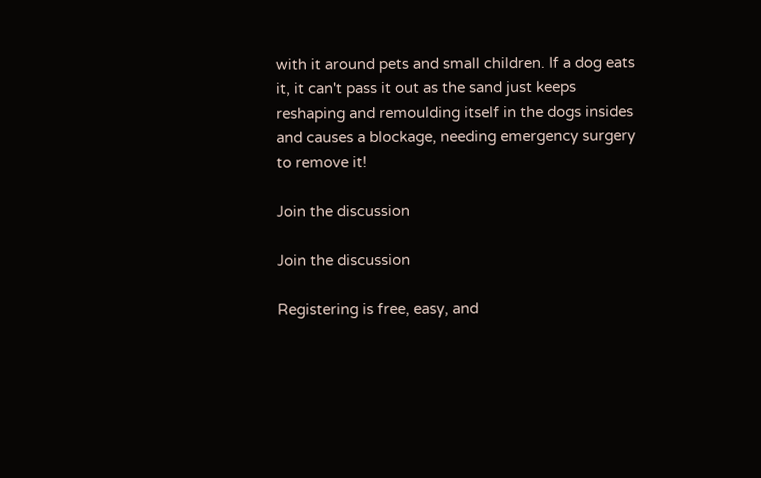with it around pets and small children. If a dog eats it, it can't pass it out as the sand just keeps reshaping and remoulding itself in the dogs insides and causes a blockage, needing emergency surgery to remove it!

Join the discussion

Join the discussion

Registering is free, easy, and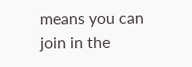means you can join in the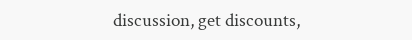discussion, get discounts,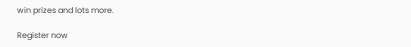win prizes and lots more.

Register now